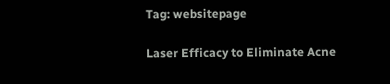Tag: websitepage

Laser Efficacy to Eliminate Acne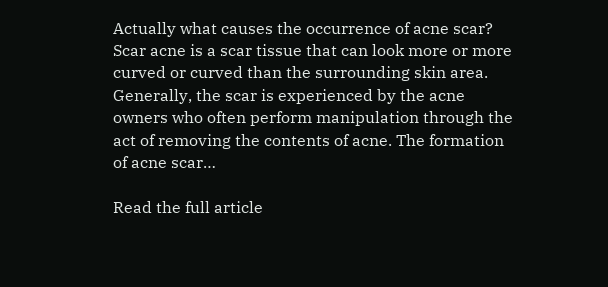Actually what causes the occurrence of acne scar? Scar acne is a scar tissue that can look more or more curved or curved than the surrounding skin area. Generally, the scar is experienced by the acne owners who often perform manipulation through the act of removing the contents of acne. The formation of acne scar…

Read the full article